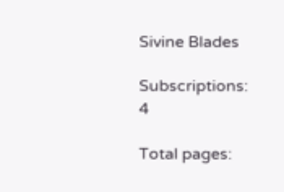Sivine Blades

Subscriptions: 4

Total pages: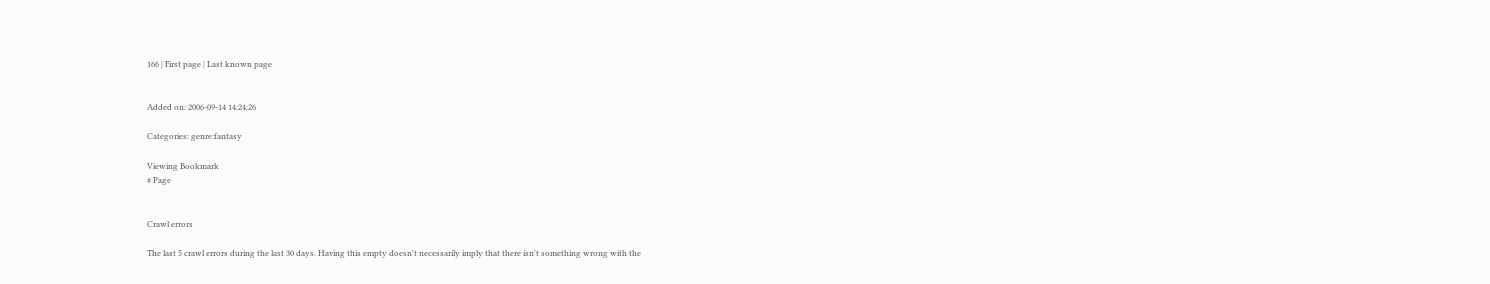166 | First page | Last known page


Added on: 2006-09-14 14:24:26

Categories: genre:fantasy

Viewing Bookmark
# Page


Crawl errors

The last 5 crawl errors during the last 30 days. Having this empty doesn't necessarily imply that there isn't something wrong with the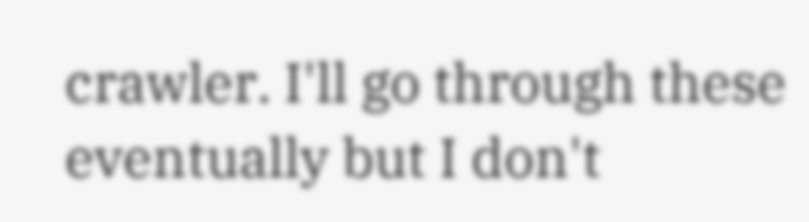crawler. I'll go through these eventually but I don't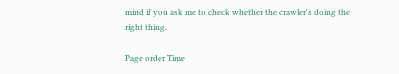mind if you ask me to check whether the crawler's doing the right thing.

Page order Time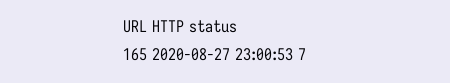URL HTTP status
165 2020-08-27 23:00:53 7